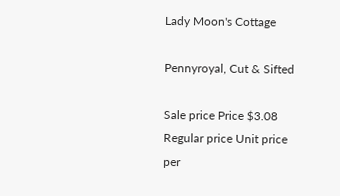Lady Moon's Cottage

Pennyroyal, Cut & Sifted

Sale price Price $3.08 Regular price Unit price  per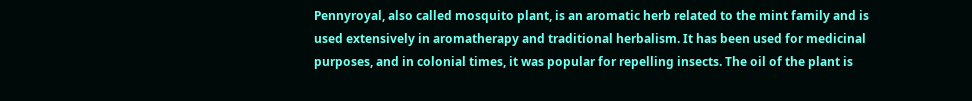Pennyroyal, also called mosquito plant, is an aromatic herb related to the mint family and is used extensively in aromatherapy and traditional herbalism. It has been used for medicinal purposes, and in colonial times, it was popular for repelling insects. The oil of the plant is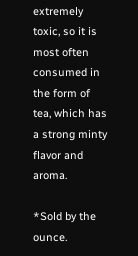extremely toxic, so it is most often consumed in the form of tea, which has a strong minty flavor and aroma.

*Sold by the ounce.